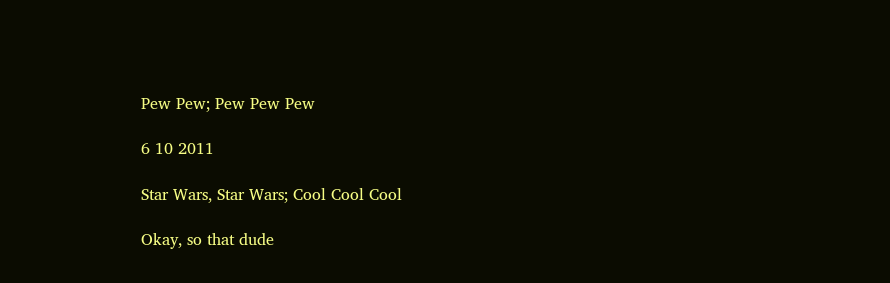Pew Pew; Pew Pew Pew

6 10 2011

Star Wars, Star Wars; Cool Cool Cool

Okay, so that dude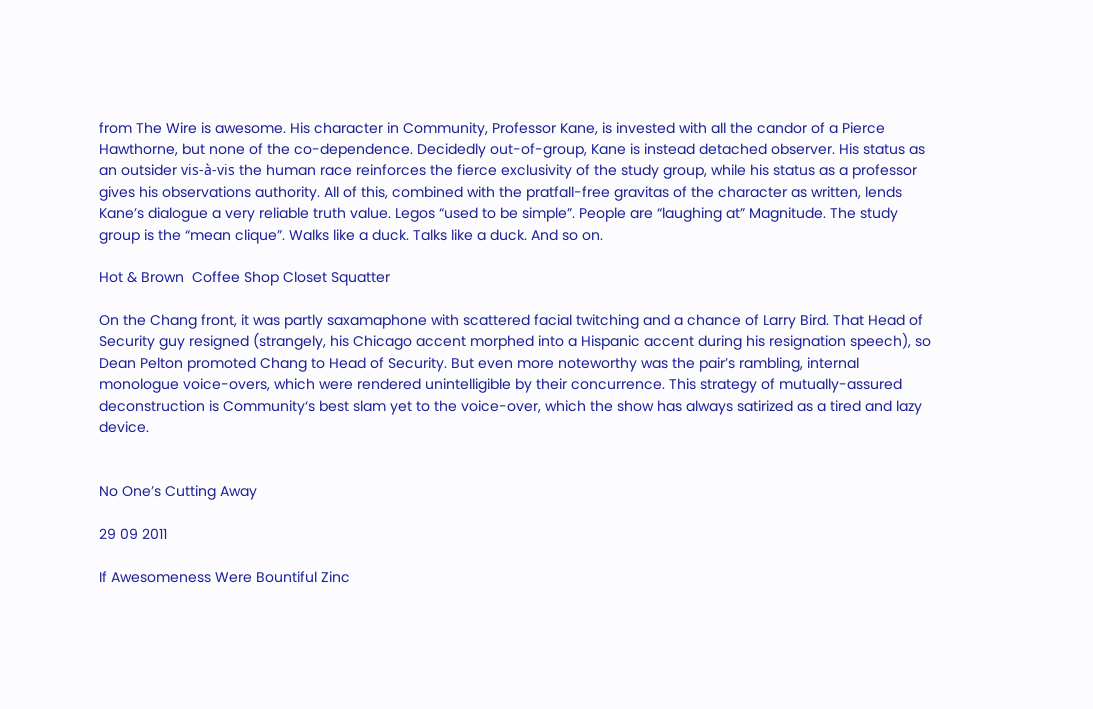from The Wire is awesome. His character in Community, Professor Kane, is invested with all the candor of a Pierce Hawthorne, but none of the co-dependence. Decidedly out-of-group, Kane is instead detached observer. His status as an outsider vis-à-vis the human race reinforces the fierce exclusivity of the study group, while his status as a professor gives his observations authority. All of this, combined with the pratfall-free gravitas of the character as written, lends Kane’s dialogue a very reliable truth value. Legos “used to be simple”. People are “laughing at” Magnitude. The study group is the “mean clique”. Walks like a duck. Talks like a duck. And so on.

Hot & Brown  Coffee Shop Closet Squatter

On the Chang front, it was partly saxamaphone with scattered facial twitching and a chance of Larry Bird. That Head of Security guy resigned (strangely, his Chicago accent morphed into a Hispanic accent during his resignation speech), so Dean Pelton promoted Chang to Head of Security. But even more noteworthy was the pair’s rambling, internal monologue voice-overs, which were rendered unintelligible by their concurrence. This strategy of mutually-assured deconstruction is Community‘s best slam yet to the voice-over, which the show has always satirized as a tired and lazy device.


No One’s Cutting Away

29 09 2011

If Awesomeness Were Bountiful Zinc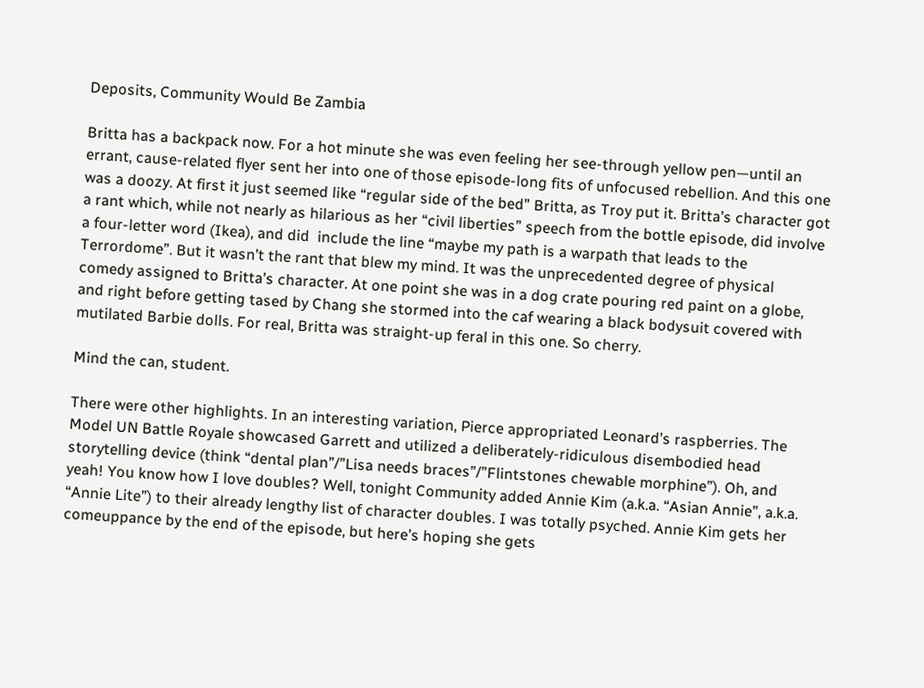Deposits, Community Would Be Zambia

Britta has a backpack now. For a hot minute she was even feeling her see-through yellow pen—until an errant, cause-related flyer sent her into one of those episode-long fits of unfocused rebellion. And this one was a doozy. At first it just seemed like “regular side of the bed” Britta, as Troy put it. Britta’s character got a rant which, while not nearly as hilarious as her “civil liberties” speech from the bottle episode, did involve a four-letter word (Ikea), and did  include the line “maybe my path is a warpath that leads to the Terrordome”. But it wasn’t the rant that blew my mind. It was the unprecedented degree of physical comedy assigned to Britta’s character. At one point she was in a dog crate pouring red paint on a globe, and right before getting tased by Chang she stormed into the caf wearing a black bodysuit covered with mutilated Barbie dolls. For real, Britta was straight-up feral in this one. So cherry.

Mind the can, student.

There were other highlights. In an interesting variation, Pierce appropriated Leonard’s raspberries. The Model UN Battle Royale showcased Garrett and utilized a deliberately-ridiculous disembodied head storytelling device (think “dental plan”/”Lisa needs braces”/”Flintstones chewable morphine”). Oh, and yeah! You know how I love doubles? Well, tonight Community added Annie Kim (a.k.a. “Asian Annie”, a.k.a. “Annie Lite”) to their already lengthy list of character doubles. I was totally psyched. Annie Kim gets her comeuppance by the end of the episode, but here’s hoping she gets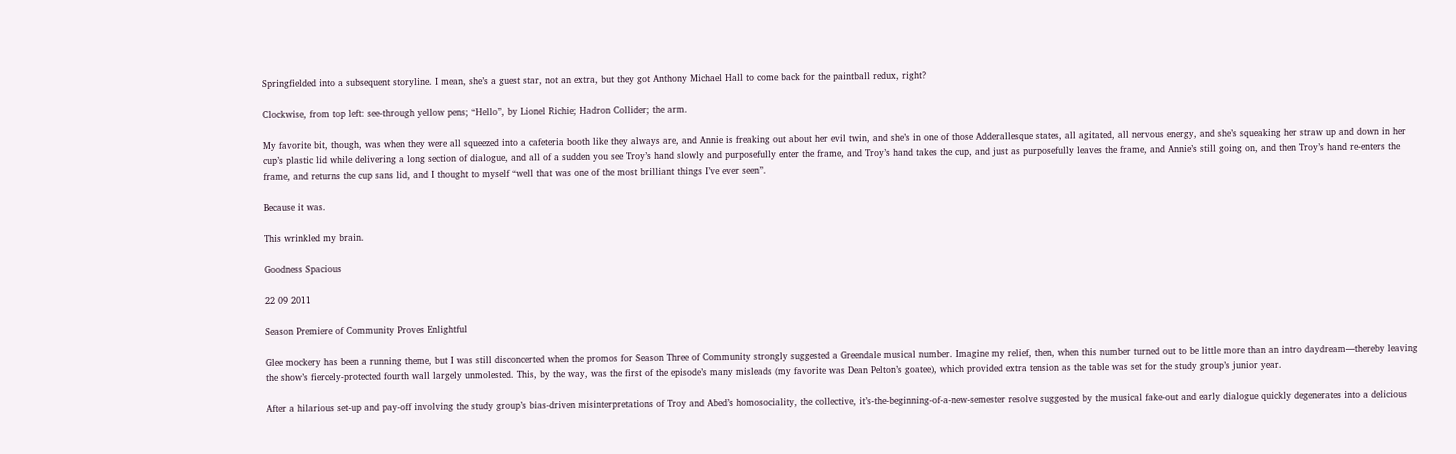Springfielded into a subsequent storyline. I mean, she’s a guest star, not an extra, but they got Anthony Michael Hall to come back for the paintball redux, right?

Clockwise, from top left: see-through yellow pens; “Hello”, by Lionel Richie; Hadron Collider; the arm.

My favorite bit, though, was when they were all squeezed into a cafeteria booth like they always are, and Annie is freaking out about her evil twin, and she’s in one of those Adderallesque states, all agitated, all nervous energy, and she’s squeaking her straw up and down in her cup’s plastic lid while delivering a long section of dialogue, and all of a sudden you see Troy’s hand slowly and purposefully enter the frame, and Troy’s hand takes the cup, and just as purposefully leaves the frame, and Annie’s still going on, and then Troy’s hand re-enters the frame, and returns the cup sans lid, and I thought to myself “well that was one of the most brilliant things I’ve ever seen”.

Because it was.

This wrinkled my brain.

Goodness Spacious

22 09 2011

Season Premiere of Community Proves Enlightful

Glee mockery has been a running theme, but I was still disconcerted when the promos for Season Three of Community strongly suggested a Greendale musical number. Imagine my relief, then, when this number turned out to be little more than an intro daydream—thereby leaving the show’s fiercely-protected fourth wall largely unmolested. This, by the way, was the first of the episode’s many misleads (my favorite was Dean Pelton’s goatee), which provided extra tension as the table was set for the study group’s junior year.

After a hilarious set-up and pay-off involving the study group’s bias-driven misinterpretations of Troy and Abed’s homosociality, the collective, it’s-the-beginning-of-a-new-semester resolve suggested by the musical fake-out and early dialogue quickly degenerates into a delicious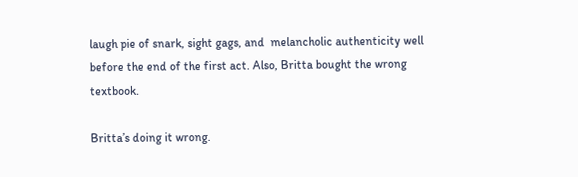laugh pie of snark, sight gags, and  melancholic authenticity well before the end of the first act. Also, Britta bought the wrong textbook.

Britta’s doing it wrong.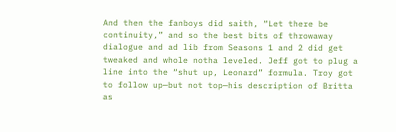And then the fanboys did saith, “Let there be continuity,” and so the best bits of throwaway dialogue and ad lib from Seasons 1 and 2 did get tweaked and whole notha leveled. Jeff got to plug a line into the “shut up, Leonard” formula. Troy got to follow up—but not top—his description of Britta as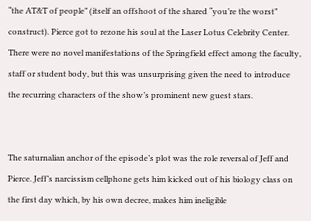“the AT&T of people” (itself an offshoot of the shared “you’re the worst” construct). Pierce got to rezone his soul at the Laser Lotus Celebrity Center. There were no novel manifestations of the Springfield effect among the faculty, staff or student body, but this was unsurprising given the need to introduce the recurring characters of the show’s prominent new guest stars.


The saturnalian anchor of the episode’s plot was the role reversal of Jeff and Pierce. Jeff’s narcissism cellphone gets him kicked out of his biology class on the first day which, by his own decree, makes him ineligible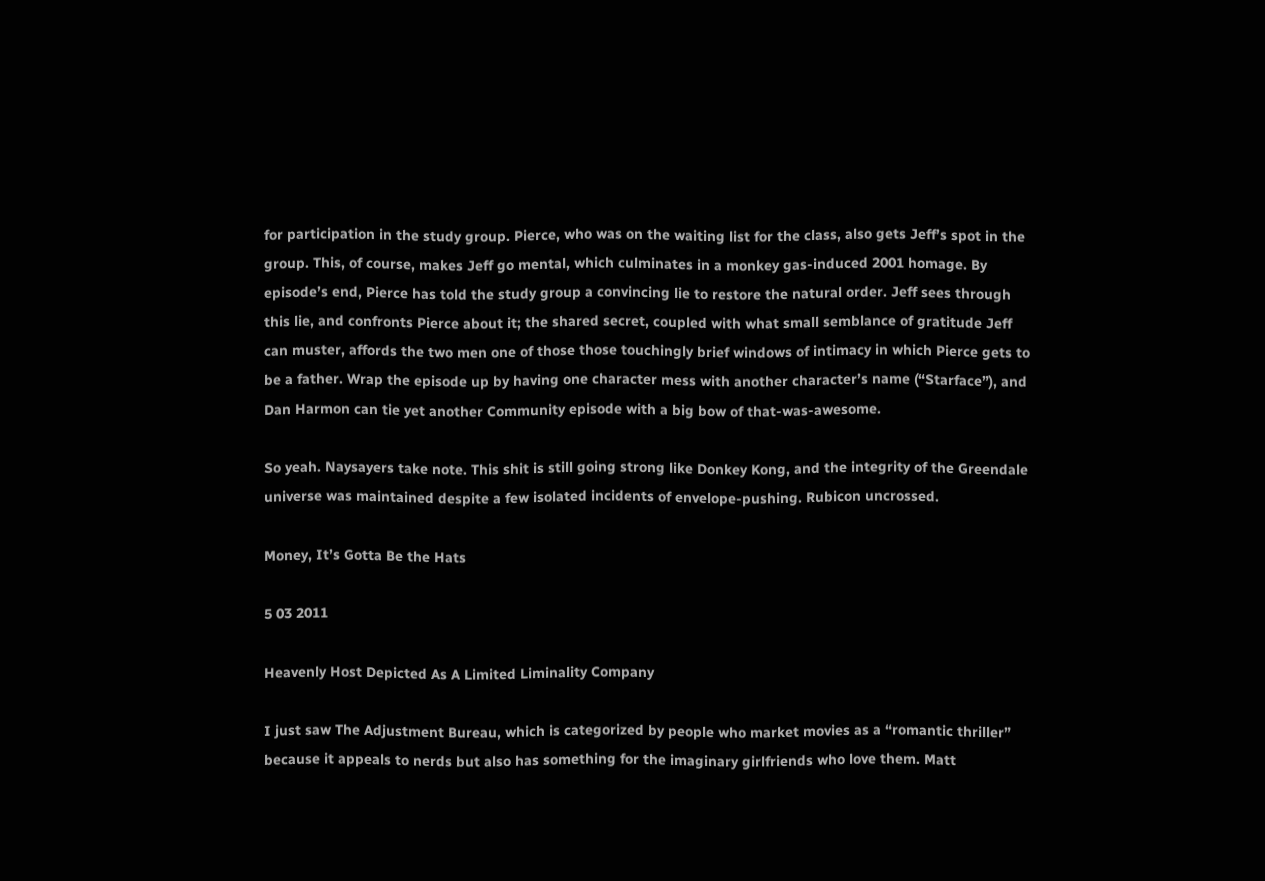for participation in the study group. Pierce, who was on the waiting list for the class, also gets Jeff’s spot in the group. This, of course, makes Jeff go mental, which culminates in a monkey gas-induced 2001 homage. By episode’s end, Pierce has told the study group a convincing lie to restore the natural order. Jeff sees through this lie, and confronts Pierce about it; the shared secret, coupled with what small semblance of gratitude Jeff can muster, affords the two men one of those those touchingly brief windows of intimacy in which Pierce gets to be a father. Wrap the episode up by having one character mess with another character’s name (“Starface”), and Dan Harmon can tie yet another Community episode with a big bow of that-was-awesome.

So yeah. Naysayers take note. This shit is still going strong like Donkey Kong, and the integrity of the Greendale universe was maintained despite a few isolated incidents of envelope-pushing. Rubicon uncrossed.

Money, It’s Gotta Be the Hats

5 03 2011

Heavenly Host Depicted As A Limited Liminality Company

I just saw The Adjustment Bureau, which is categorized by people who market movies as a “romantic thriller” because it appeals to nerds but also has something for the imaginary girlfriends who love them. Matt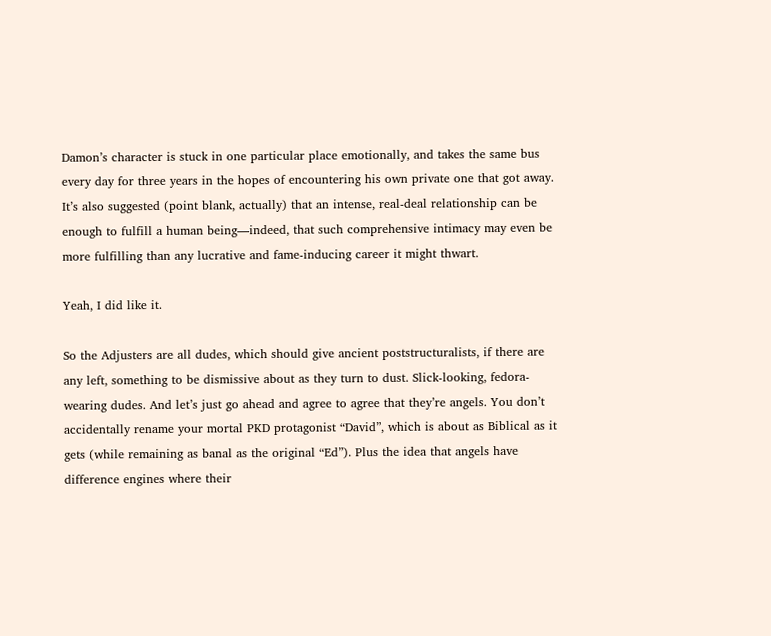Damon’s character is stuck in one particular place emotionally, and takes the same bus every day for three years in the hopes of encountering his own private one that got away. It’s also suggested (point blank, actually) that an intense, real-deal relationship can be enough to fulfill a human being—indeed, that such comprehensive intimacy may even be more fulfilling than any lucrative and fame-inducing career it might thwart.

Yeah, I did like it.

So the Adjusters are all dudes, which should give ancient poststructuralists, if there are any left, something to be dismissive about as they turn to dust. Slick-looking, fedora-wearing dudes. And let’s just go ahead and agree to agree that they’re angels. You don’t accidentally rename your mortal PKD protagonist “David”, which is about as Biblical as it gets (while remaining as banal as the original “Ed”). Plus the idea that angels have difference engines where their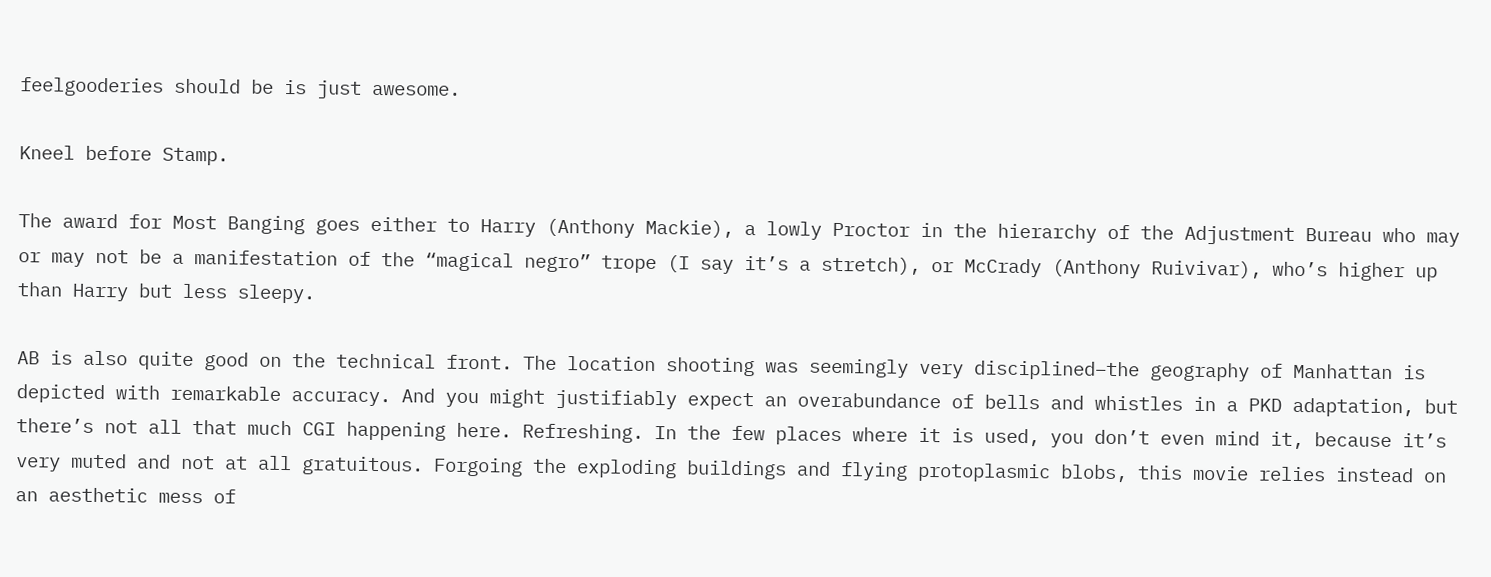feelgooderies should be is just awesome.

Kneel before Stamp.

The award for Most Banging goes either to Harry (Anthony Mackie), a lowly Proctor in the hierarchy of the Adjustment Bureau who may or may not be a manifestation of the “magical negro” trope (I say it’s a stretch), or McCrady (Anthony Ruivivar), who’s higher up than Harry but less sleepy.

AB is also quite good on the technical front. The location shooting was seemingly very disciplined–the geography of Manhattan is depicted with remarkable accuracy. And you might justifiably expect an overabundance of bells and whistles in a PKD adaptation, but there’s not all that much CGI happening here. Refreshing. In the few places where it is used, you don’t even mind it, because it’s very muted and not at all gratuitous. Forgoing the exploding buildings and flying protoplasmic blobs, this movie relies instead on an aesthetic mess of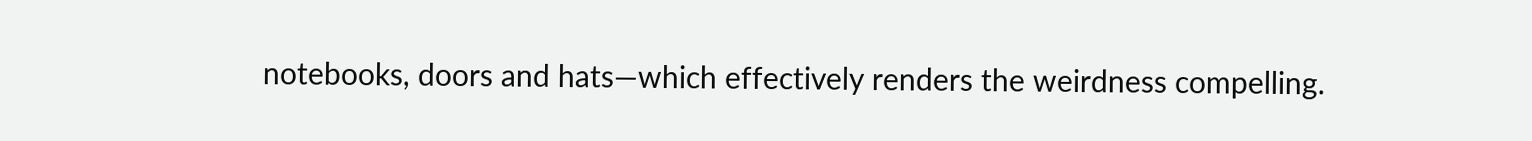notebooks, doors and hats—which effectively renders the weirdness compelling.